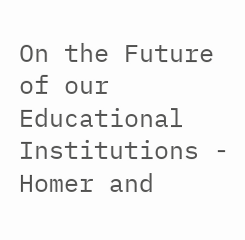On the Future of our Educational Institutions - Homer and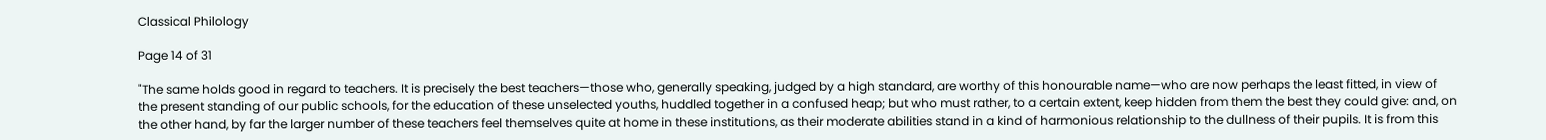Classical Philology

Page 14 of 31

"The same holds good in regard to teachers. It is precisely the best teachers—those who, generally speaking, judged by a high standard, are worthy of this honourable name—who are now perhaps the least fitted, in view of the present standing of our public schools, for the education of these unselected youths, huddled together in a confused heap; but who must rather, to a certain extent, keep hidden from them the best they could give: and, on the other hand, by far the larger number of these teachers feel themselves quite at home in these institutions, as their moderate abilities stand in a kind of harmonious relationship to the dullness of their pupils. It is from this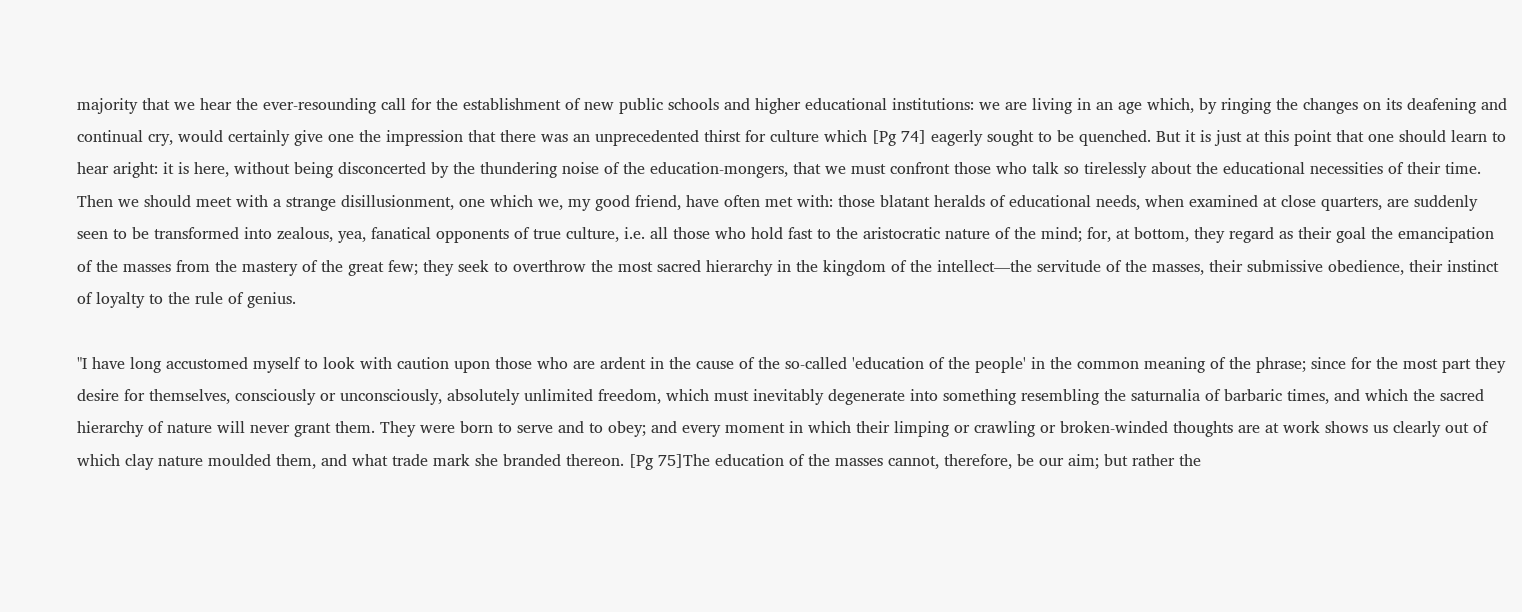majority that we hear the ever-resounding call for the establishment of new public schools and higher educational institutions: we are living in an age which, by ringing the changes on its deafening and continual cry, would certainly give one the impression that there was an unprecedented thirst for culture which [Pg 74] eagerly sought to be quenched. But it is just at this point that one should learn to hear aright: it is here, without being disconcerted by the thundering noise of the education-mongers, that we must confront those who talk so tirelessly about the educational necessities of their time. Then we should meet with a strange disillusionment, one which we, my good friend, have often met with: those blatant heralds of educational needs, when examined at close quarters, are suddenly seen to be transformed into zealous, yea, fanatical opponents of true culture, i.e. all those who hold fast to the aristocratic nature of the mind; for, at bottom, they regard as their goal the emancipation of the masses from the mastery of the great few; they seek to overthrow the most sacred hierarchy in the kingdom of the intellect—the servitude of the masses, their submissive obedience, their instinct of loyalty to the rule of genius.

"I have long accustomed myself to look with caution upon those who are ardent in the cause of the so-called 'education of the people' in the common meaning of the phrase; since for the most part they desire for themselves, consciously or unconsciously, absolutely unlimited freedom, which must inevitably degenerate into something resembling the saturnalia of barbaric times, and which the sacred hierarchy of nature will never grant them. They were born to serve and to obey; and every moment in which their limping or crawling or broken-winded thoughts are at work shows us clearly out of which clay nature moulded them, and what trade mark she branded thereon. [Pg 75]The education of the masses cannot, therefore, be our aim; but rather the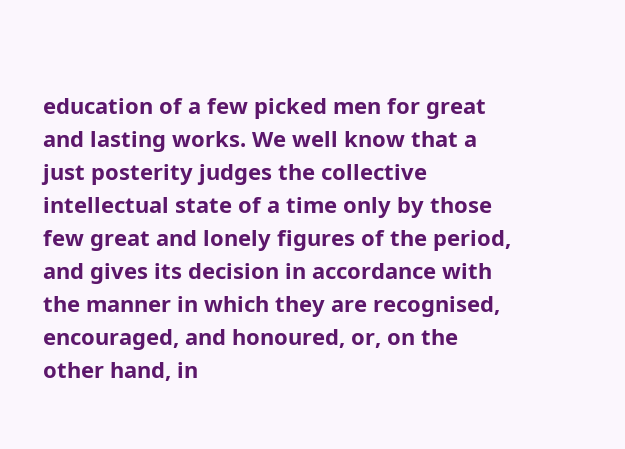education of a few picked men for great and lasting works. We well know that a just posterity judges the collective intellectual state of a time only by those few great and lonely figures of the period, and gives its decision in accordance with the manner in which they are recognised, encouraged, and honoured, or, on the other hand, in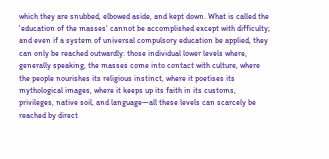which they are snubbed, elbowed aside, and kept down. What is called the 'education of the masses' cannot be accomplished except with difficulty; and even if a system of universal compulsory education be applied, they can only be reached outwardly: those individual lower levels where, generally speaking, the masses come into contact with culture, where the people nourishes its religious instinct, where it poetises its mythological images, where it keeps up its faith in its customs, privileges, native soil, and language—all these levels can scarcely be reached by direct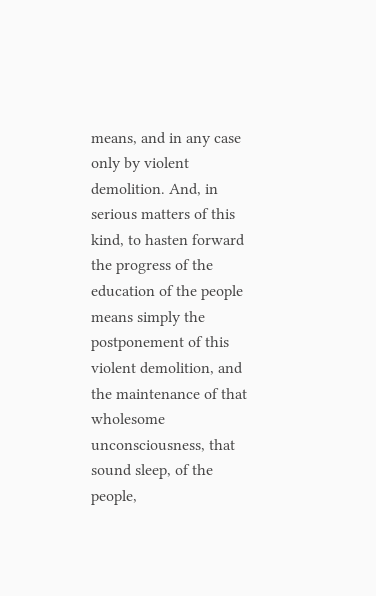means, and in any case only by violent demolition. And, in serious matters of this kind, to hasten forward the progress of the education of the people means simply the postponement of this violent demolition, and the maintenance of that wholesome unconsciousness, that sound sleep, of the people,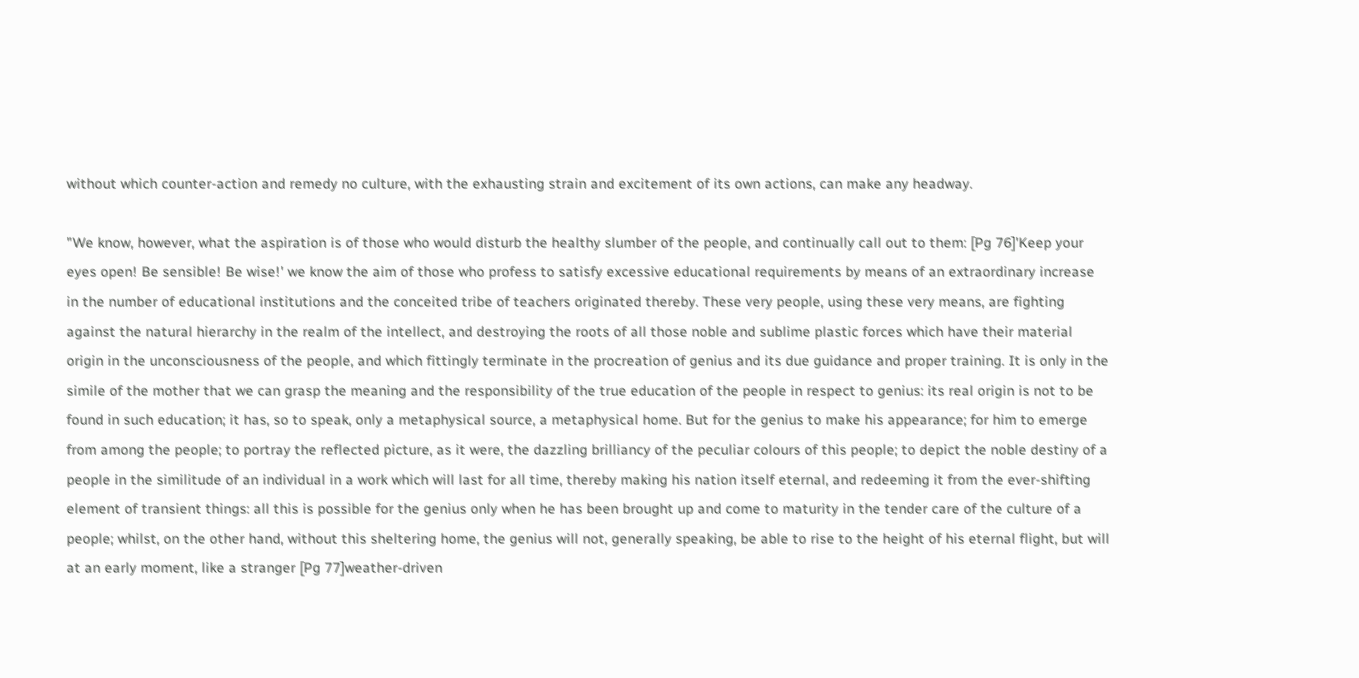without which counter-action and remedy no culture, with the exhausting strain and excitement of its own actions, can make any headway.

"We know, however, what the aspiration is of those who would disturb the healthy slumber of the people, and continually call out to them: [Pg 76]'Keep your eyes open! Be sensible! Be wise!' we know the aim of those who profess to satisfy excessive educational requirements by means of an extraordinary increase in the number of educational institutions and the conceited tribe of teachers originated thereby. These very people, using these very means, are fighting against the natural hierarchy in the realm of the intellect, and destroying the roots of all those noble and sublime plastic forces which have their material origin in the unconsciousness of the people, and which fittingly terminate in the procreation of genius and its due guidance and proper training. It is only in the simile of the mother that we can grasp the meaning and the responsibility of the true education of the people in respect to genius: its real origin is not to be found in such education; it has, so to speak, only a metaphysical source, a metaphysical home. But for the genius to make his appearance; for him to emerge from among the people; to portray the reflected picture, as it were, the dazzling brilliancy of the peculiar colours of this people; to depict the noble destiny of a people in the similitude of an individual in a work which will last for all time, thereby making his nation itself eternal, and redeeming it from the ever-shifting element of transient things: all this is possible for the genius only when he has been brought up and come to maturity in the tender care of the culture of a people; whilst, on the other hand, without this sheltering home, the genius will not, generally speaking, be able to rise to the height of his eternal flight, but will at an early moment, like a stranger [Pg 77]weather-driven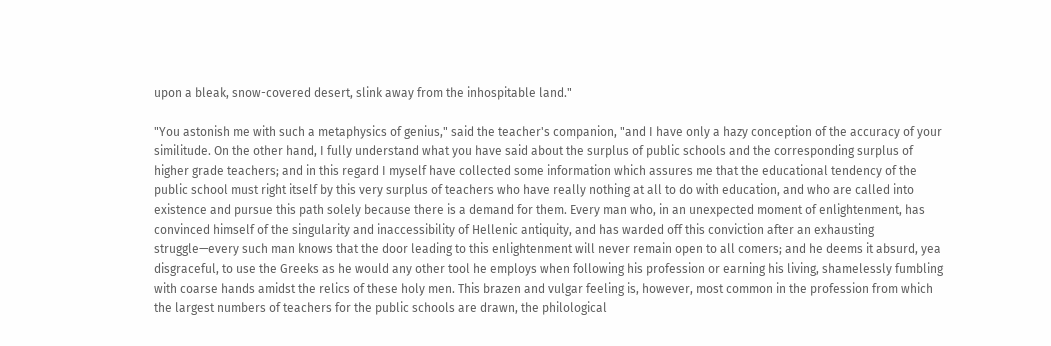upon a bleak, snow-covered desert, slink away from the inhospitable land."

"You astonish me with such a metaphysics of genius," said the teacher's companion, "and I have only a hazy conception of the accuracy of your similitude. On the other hand, I fully understand what you have said about the surplus of public schools and the corresponding surplus of higher grade teachers; and in this regard I myself have collected some information which assures me that the educational tendency of the public school must right itself by this very surplus of teachers who have really nothing at all to do with education, and who are called into existence and pursue this path solely because there is a demand for them. Every man who, in an unexpected moment of enlightenment, has convinced himself of the singularity and inaccessibility of Hellenic antiquity, and has warded off this conviction after an exhausting struggle—every such man knows that the door leading to this enlightenment will never remain open to all comers; and he deems it absurd, yea disgraceful, to use the Greeks as he would any other tool he employs when following his profession or earning his living, shamelessly fumbling with coarse hands amidst the relics of these holy men. This brazen and vulgar feeling is, however, most common in the profession from which the largest numbers of teachers for the public schools are drawn, the philological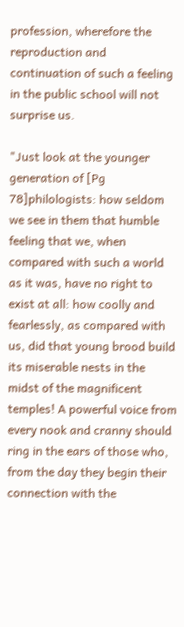profession, wherefore the reproduction and continuation of such a feeling in the public school will not surprise us.

"Just look at the younger generation of [Pg 78]philologists: how seldom we see in them that humble feeling that we, when compared with such a world as it was, have no right to exist at all: how coolly and fearlessly, as compared with us, did that young brood build its miserable nests in the midst of the magnificent temples! A powerful voice from every nook and cranny should ring in the ears of those who, from the day they begin their connection with the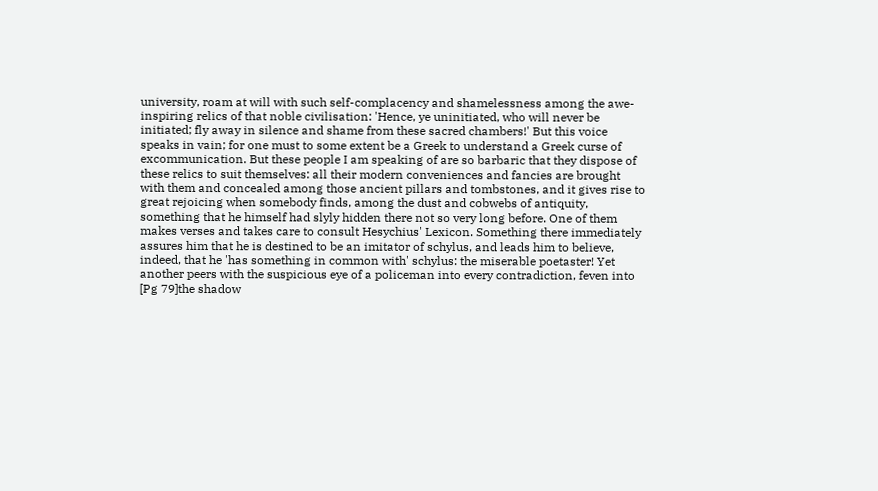university, roam at will with such self-complacency and shamelessness among the awe-inspiring relics of that noble civilisation: 'Hence, ye uninitiated, who will never be initiated; fly away in silence and shame from these sacred chambers!' But this voice speaks in vain; for one must to some extent be a Greek to understand a Greek curse of excommunication. But these people I am speaking of are so barbaric that they dispose of these relics to suit themselves: all their modern conveniences and fancies are brought with them and concealed among those ancient pillars and tombstones, and it gives rise to great rejoicing when somebody finds, among the dust and cobwebs of antiquity, something that he himself had slyly hidden there not so very long before. One of them makes verses and takes care to consult Hesychius' Lexicon. Something there immediately assures him that he is destined to be an imitator of schylus, and leads him to believe, indeed, that he 'has something in common with' schylus: the miserable poetaster! Yet another peers with the suspicious eye of a policeman into every contradiction, feven into [Pg 79]the shadow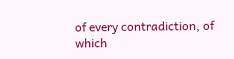of every contradiction, of which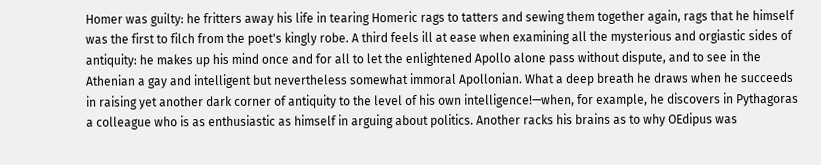Homer was guilty: he fritters away his life in tearing Homeric rags to tatters and sewing them together again, rags that he himself was the first to filch from the poet's kingly robe. A third feels ill at ease when examining all the mysterious and orgiastic sides of antiquity: he makes up his mind once and for all to let the enlightened Apollo alone pass without dispute, and to see in the Athenian a gay and intelligent but nevertheless somewhat immoral Apollonian. What a deep breath he draws when he succeeds in raising yet another dark corner of antiquity to the level of his own intelligence!—when, for example, he discovers in Pythagoras a colleague who is as enthusiastic as himself in arguing about politics. Another racks his brains as to why OEdipus was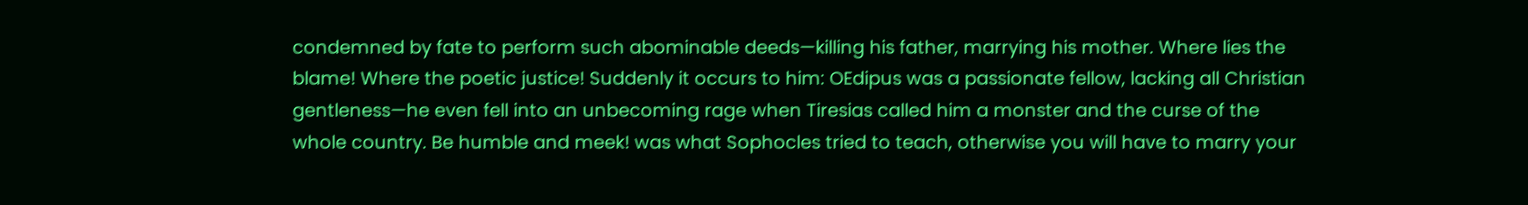condemned by fate to perform such abominable deeds—killing his father, marrying his mother. Where lies the blame! Where the poetic justice! Suddenly it occurs to him: OEdipus was a passionate fellow, lacking all Christian gentleness—he even fell into an unbecoming rage when Tiresias called him a monster and the curse of the whole country. Be humble and meek! was what Sophocles tried to teach, otherwise you will have to marry your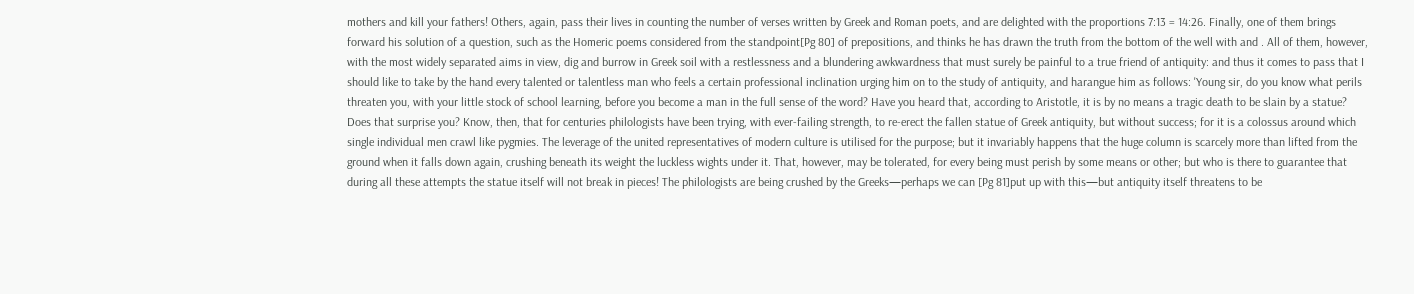mothers and kill your fathers! Others, again, pass their lives in counting the number of verses written by Greek and Roman poets, and are delighted with the proportions 7:13 = 14:26. Finally, one of them brings forward his solution of a question, such as the Homeric poems considered from the standpoint[Pg 80] of prepositions, and thinks he has drawn the truth from the bottom of the well with and . All of them, however, with the most widely separated aims in view, dig and burrow in Greek soil with a restlessness and a blundering awkwardness that must surely be painful to a true friend of antiquity: and thus it comes to pass that I should like to take by the hand every talented or talentless man who feels a certain professional inclination urging him on to the study of antiquity, and harangue him as follows: 'Young sir, do you know what perils threaten you, with your little stock of school learning, before you become a man in the full sense of the word? Have you heard that, according to Aristotle, it is by no means a tragic death to be slain by a statue? Does that surprise you? Know, then, that for centuries philologists have been trying, with ever-failing strength, to re-erect the fallen statue of Greek antiquity, but without success; for it is a colossus around which single individual men crawl like pygmies. The leverage of the united representatives of modern culture is utilised for the purpose; but it invariably happens that the huge column is scarcely more than lifted from the ground when it falls down again, crushing beneath its weight the luckless wights under it. That, however, may be tolerated, for every being must perish by some means or other; but who is there to guarantee that during all these attempts the statue itself will not break in pieces! The philologists are being crushed by the Greeks—perhaps we can [Pg 81]put up with this—but antiquity itself threatens to be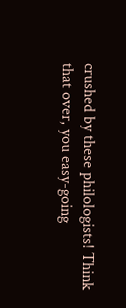crushed by these philologists! Think that over, you easy-going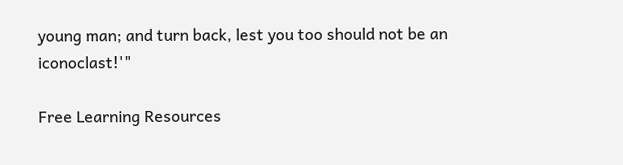young man; and turn back, lest you too should not be an iconoclast!'"

Free Learning Resources